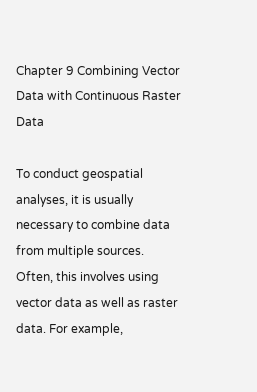Chapter 9 Combining Vector Data with Continuous Raster Data

To conduct geospatial analyses, it is usually necessary to combine data from multiple sources. Often, this involves using vector data as well as raster data. For example,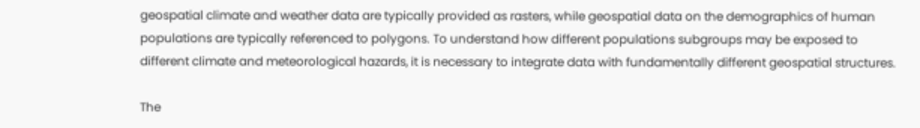geospatial climate and weather data are typically provided as rasters, while geospatial data on the demographics of human populations are typically referenced to polygons. To understand how different populations subgroups may be exposed to different climate and meteorological hazards, it is necessary to integrate data with fundamentally different geospatial structures.

The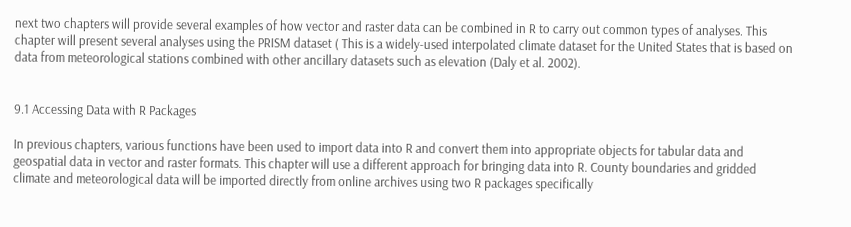next two chapters will provide several examples of how vector and raster data can be combined in R to carry out common types of analyses. This chapter will present several analyses using the PRISM dataset ( This is a widely-used interpolated climate dataset for the United States that is based on data from meteorological stations combined with other ancillary datasets such as elevation (Daly et al. 2002).


9.1 Accessing Data with R Packages

In previous chapters, various functions have been used to import data into R and convert them into appropriate objects for tabular data and geospatial data in vector and raster formats. This chapter will use a different approach for bringing data into R. County boundaries and gridded climate and meteorological data will be imported directly from online archives using two R packages specifically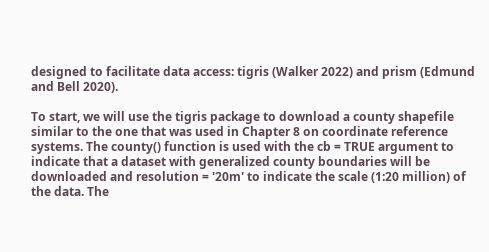designed to facilitate data access: tigris (Walker 2022) and prism (Edmund and Bell 2020).

To start, we will use the tigris package to download a county shapefile similar to the one that was used in Chapter 8 on coordinate reference systems. The county() function is used with the cb = TRUE argument to indicate that a dataset with generalized county boundaries will be downloaded and resolution = '20m' to indicate the scale (1:20 million) of the data. The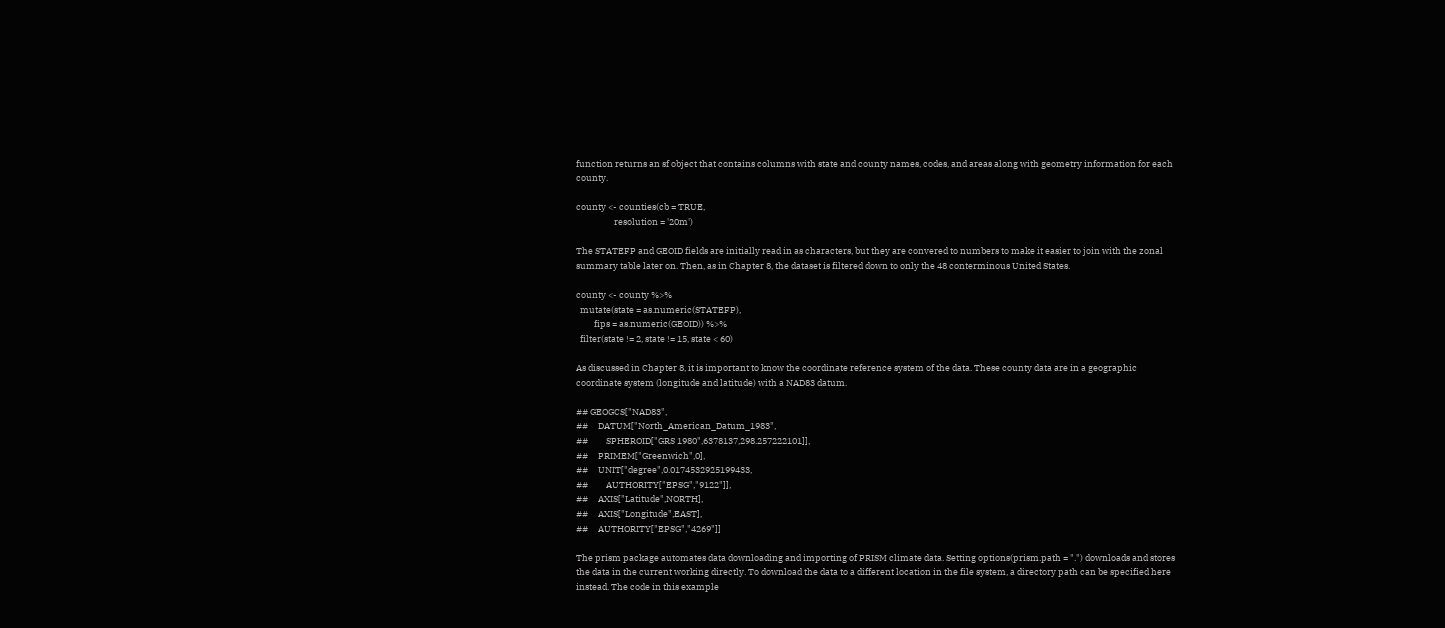function returns an sf object that contains columns with state and county names, codes, and areas along with geometry information for each county.

county <- counties(cb = TRUE,
                   resolution = '20m')

The STATEFP and GEOID fields are initially read in as characters, but they are convered to numbers to make it easier to join with the zonal summary table later on. Then, as in Chapter 8, the dataset is filtered down to only the 48 conterminous United States.

county <- county %>%
  mutate(state = as.numeric(STATEFP),
         fips = as.numeric(GEOID)) %>%
  filter(state != 2, state != 15, state < 60)

As discussed in Chapter 8, it is important to know the coordinate reference system of the data. These county data are in a geographic coordinate system (longitude and latitude) with a NAD83 datum.

## GEOGCS["NAD83",
##     DATUM["North_American_Datum_1983",
##         SPHEROID["GRS 1980",6378137,298.257222101]],
##     PRIMEM["Greenwich",0],
##     UNIT["degree",0.0174532925199433,
##         AUTHORITY["EPSG","9122"]],
##     AXIS["Latitude",NORTH],
##     AXIS["Longitude",EAST],
##     AUTHORITY["EPSG","4269"]]

The prism package automates data downloading and importing of PRISM climate data. Setting options(prism.path = ".") downloads and stores the data in the current working directly. To download the data to a different location in the file system, a directory path can be specified here instead. The code in this example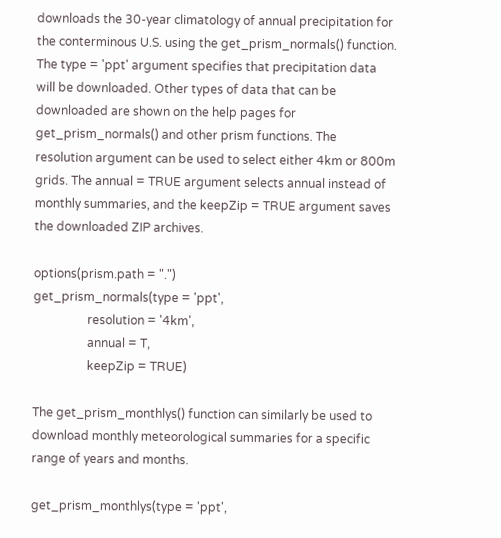downloads the 30-year climatology of annual precipitation for the conterminous U.S. using the get_prism_normals() function. The type = 'ppt' argument specifies that precipitation data will be downloaded. Other types of data that can be downloaded are shown on the help pages for get_prism_normals() and other prism functions. The resolution argument can be used to select either 4km or 800m grids. The annual = TRUE argument selects annual instead of monthly summaries, and the keepZip = TRUE argument saves the downloaded ZIP archives.

options(prism.path = ".")
get_prism_normals(type = 'ppt',
                  resolution = '4km',
                  annual = T,
                  keepZip = TRUE)

The get_prism_monthlys() function can similarly be used to download monthly meteorological summaries for a specific range of years and months.

get_prism_monthlys(type = 'ppt',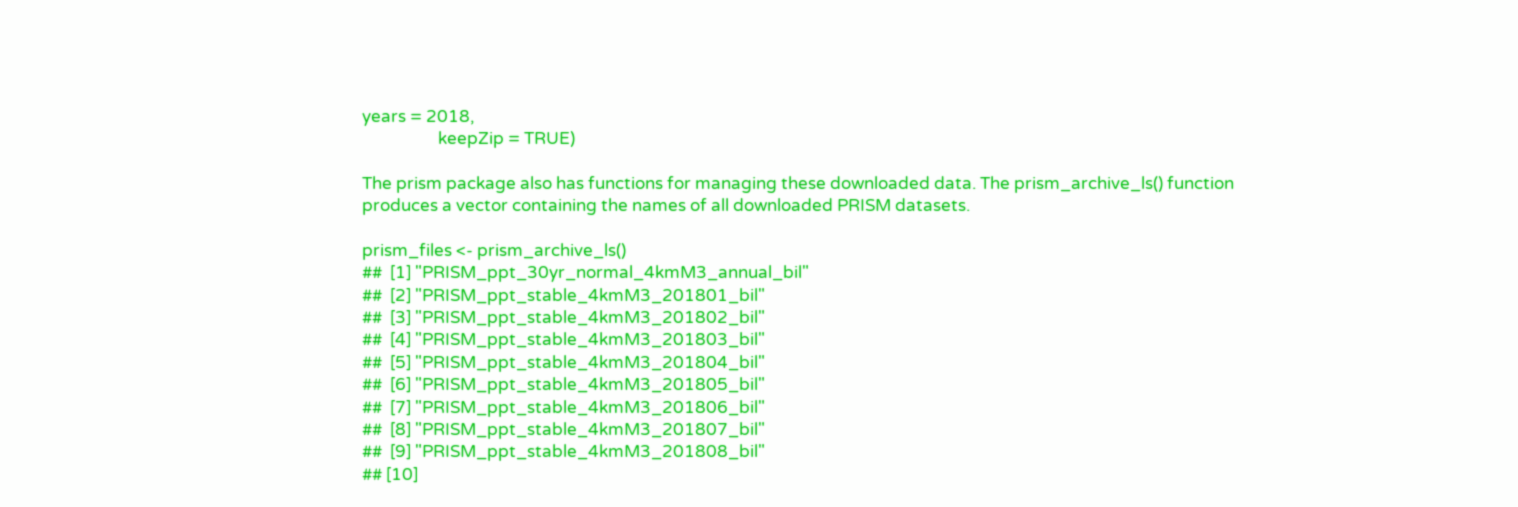years = 2018,
                   keepZip = TRUE)

The prism package also has functions for managing these downloaded data. The prism_archive_ls() function produces a vector containing the names of all downloaded PRISM datasets.

prism_files <- prism_archive_ls()
##  [1] "PRISM_ppt_30yr_normal_4kmM3_annual_bil"
##  [2] "PRISM_ppt_stable_4kmM3_201801_bil"
##  [3] "PRISM_ppt_stable_4kmM3_201802_bil"
##  [4] "PRISM_ppt_stable_4kmM3_201803_bil"
##  [5] "PRISM_ppt_stable_4kmM3_201804_bil"
##  [6] "PRISM_ppt_stable_4kmM3_201805_bil"
##  [7] "PRISM_ppt_stable_4kmM3_201806_bil"
##  [8] "PRISM_ppt_stable_4kmM3_201807_bil"
##  [9] "PRISM_ppt_stable_4kmM3_201808_bil"
## [10]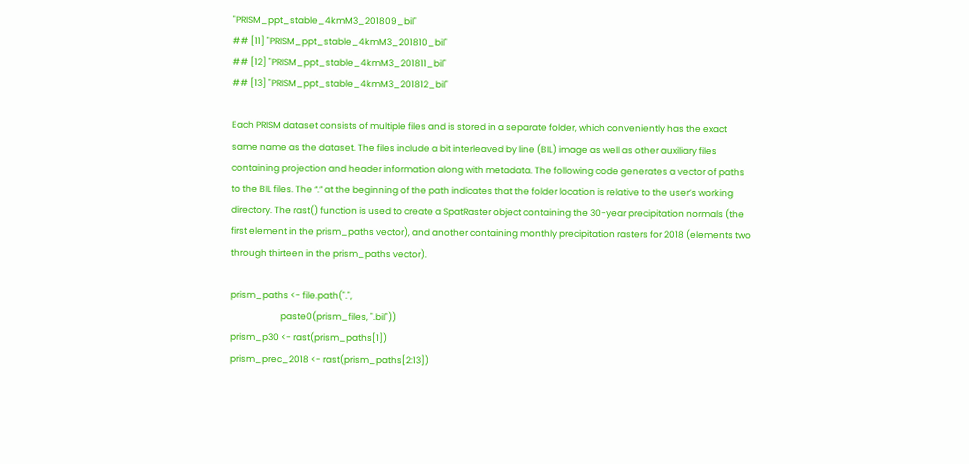"PRISM_ppt_stable_4kmM3_201809_bil"
## [11] "PRISM_ppt_stable_4kmM3_201810_bil"
## [12] "PRISM_ppt_stable_4kmM3_201811_bil"
## [13] "PRISM_ppt_stable_4kmM3_201812_bil"

Each PRISM dataset consists of multiple files and is stored in a separate folder, which conveniently has the exact same name as the dataset. The files include a bit interleaved by line (BIL) image as well as other auxiliary files containing projection and header information along with metadata. The following code generates a vector of paths to the BIL files. The “.” at the beginning of the path indicates that the folder location is relative to the user’s working directory. The rast() function is used to create a SpatRaster object containing the 30-year precipitation normals (the first element in the prism_paths vector), and another containing monthly precipitation rasters for 2018 (elements two through thirteen in the prism_paths vector).

prism_paths <- file.path(".",
                         paste0(prism_files, ".bil"))
prism_p30 <- rast(prism_paths[1])
prism_prec_2018 <- rast(prism_paths[2:13])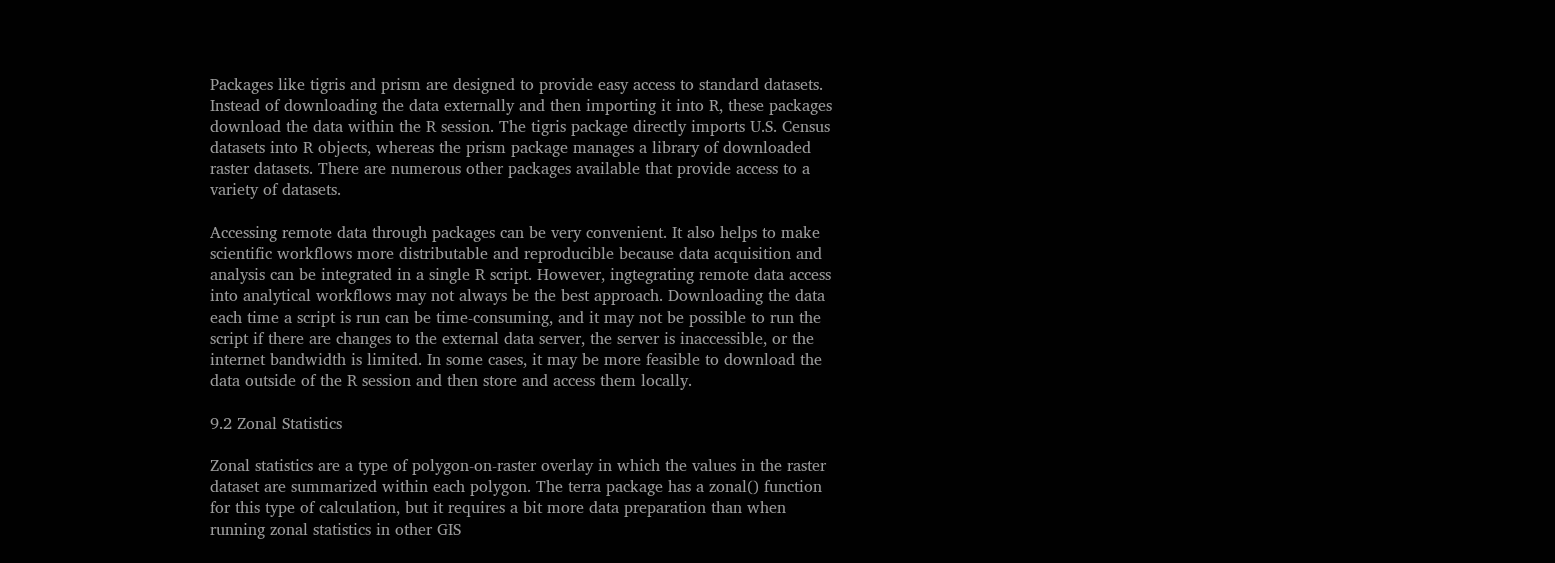Packages like tigris and prism are designed to provide easy access to standard datasets. Instead of downloading the data externally and then importing it into R, these packages download the data within the R session. The tigris package directly imports U.S. Census datasets into R objects, whereas the prism package manages a library of downloaded raster datasets. There are numerous other packages available that provide access to a variety of datasets.

Accessing remote data through packages can be very convenient. It also helps to make scientific workflows more distributable and reproducible because data acquisition and analysis can be integrated in a single R script. However, ingtegrating remote data access into analytical workflows may not always be the best approach. Downloading the data each time a script is run can be time-consuming, and it may not be possible to run the script if there are changes to the external data server, the server is inaccessible, or the internet bandwidth is limited. In some cases, it may be more feasible to download the data outside of the R session and then store and access them locally.

9.2 Zonal Statistics

Zonal statistics are a type of polygon-on-raster overlay in which the values in the raster dataset are summarized within each polygon. The terra package has a zonal() function for this type of calculation, but it requires a bit more data preparation than when running zonal statistics in other GIS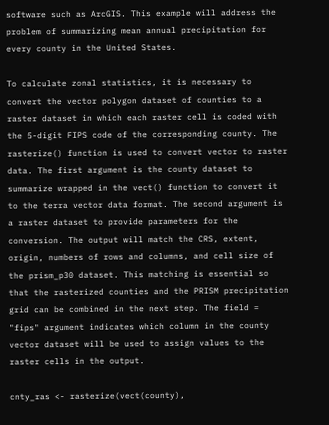software such as ArcGIS. This example will address the problem of summarizing mean annual precipitation for every county in the United States.

To calculate zonal statistics, it is necessary to convert the vector polygon dataset of counties to a raster dataset in which each raster cell is coded with the 5-digit FIPS code of the corresponding county. The rasterize() function is used to convert vector to raster data. The first argument is the county dataset to summarize wrapped in the vect() function to convert it to the terra vector data format. The second argument is a raster dataset to provide parameters for the conversion. The output will match the CRS, extent, origin, numbers of rows and columns, and cell size of the prism_p30 dataset. This matching is essential so that the rasterized counties and the PRISM precipitation grid can be combined in the next step. The field = "fips" argument indicates which column in the county vector dataset will be used to assign values to the raster cells in the output.

cnty_ras <- rasterize(vect(county),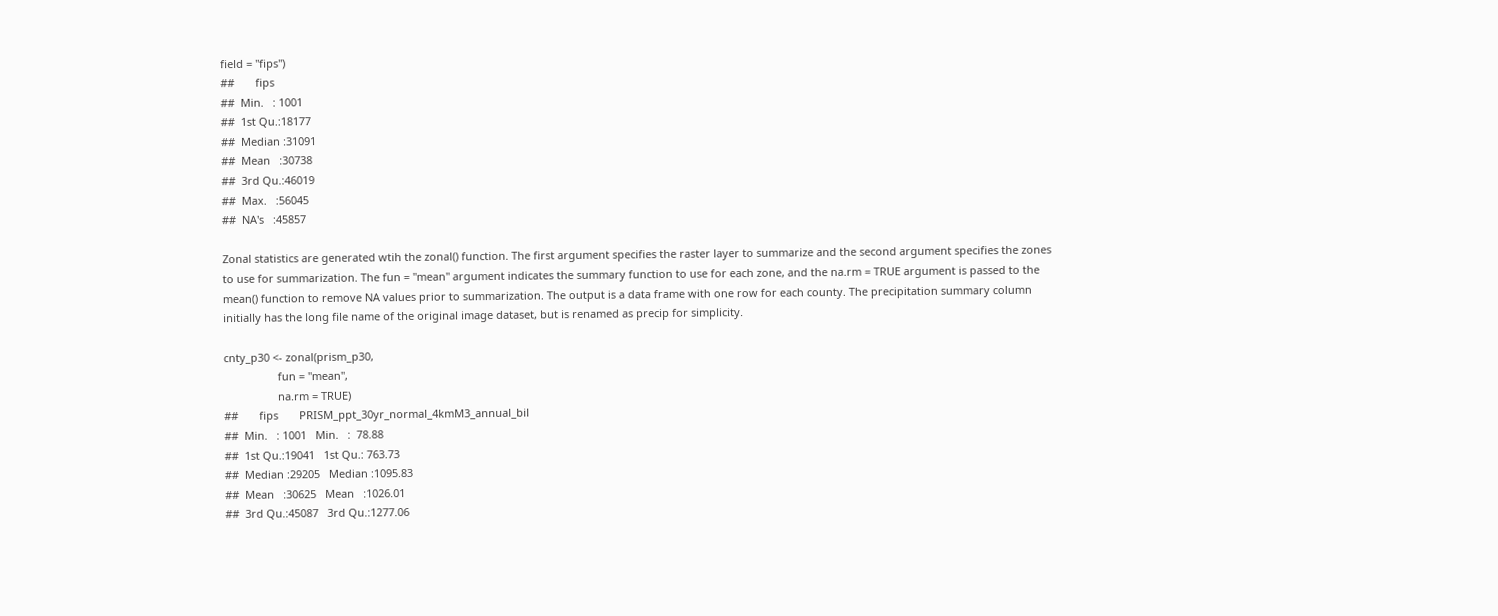field = "fips")
##       fips
##  Min.   : 1001
##  1st Qu.:18177
##  Median :31091
##  Mean   :30738
##  3rd Qu.:46019
##  Max.   :56045
##  NA's   :45857

Zonal statistics are generated wtih the zonal() function. The first argument specifies the raster layer to summarize and the second argument specifies the zones to use for summarization. The fun = "mean" argument indicates the summary function to use for each zone, and the na.rm = TRUE argument is passed to the mean() function to remove NA values prior to summarization. The output is a data frame with one row for each county. The precipitation summary column initially has the long file name of the original image dataset, but is renamed as precip for simplicity.

cnty_p30 <- zonal(prism_p30,
                  fun = "mean",
                  na.rm = TRUE)
##       fips       PRISM_ppt_30yr_normal_4kmM3_annual_bil
##  Min.   : 1001   Min.   :  78.88
##  1st Qu.:19041   1st Qu.: 763.73
##  Median :29205   Median :1095.83
##  Mean   :30625   Mean   :1026.01
##  3rd Qu.:45087   3rd Qu.:1277.06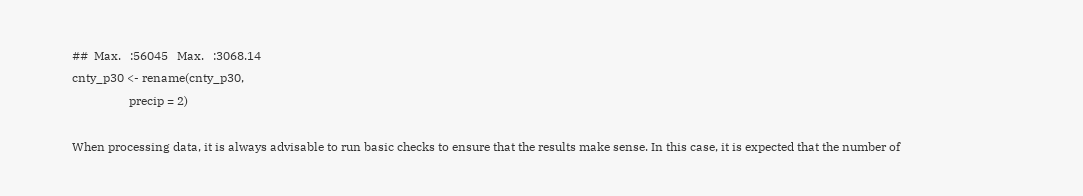##  Max.   :56045   Max.   :3068.14
cnty_p30 <- rename(cnty_p30,
                   precip = 2)

When processing data, it is always advisable to run basic checks to ensure that the results make sense. In this case, it is expected that the number of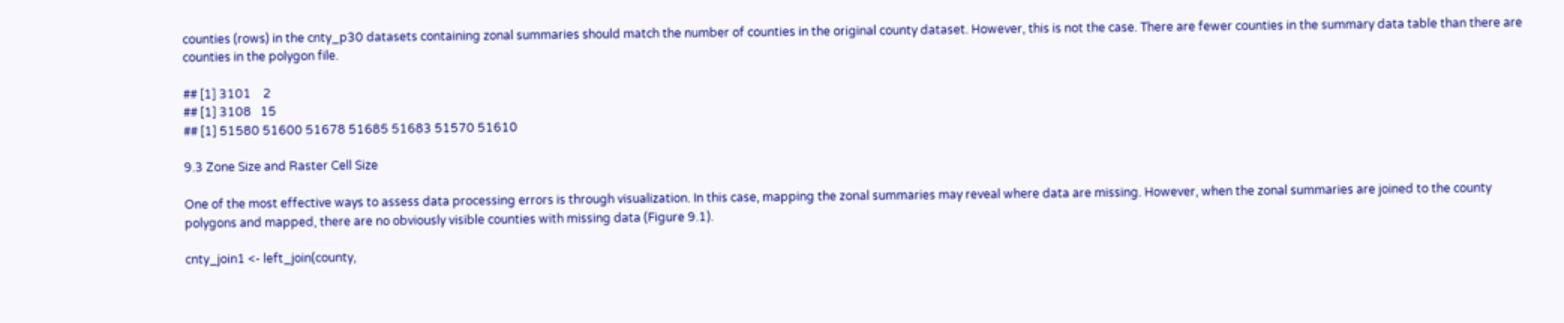counties (rows) in the cnty_p30 datasets containing zonal summaries should match the number of counties in the original county dataset. However, this is not the case. There are fewer counties in the summary data table than there are counties in the polygon file.

## [1] 3101    2
## [1] 3108   15
## [1] 51580 51600 51678 51685 51683 51570 51610

9.3 Zone Size and Raster Cell Size

One of the most effective ways to assess data processing errors is through visualization. In this case, mapping the zonal summaries may reveal where data are missing. However, when the zonal summaries are joined to the county polygons and mapped, there are no obviously visible counties with missing data (Figure 9.1).

cnty_join1 <- left_join(county,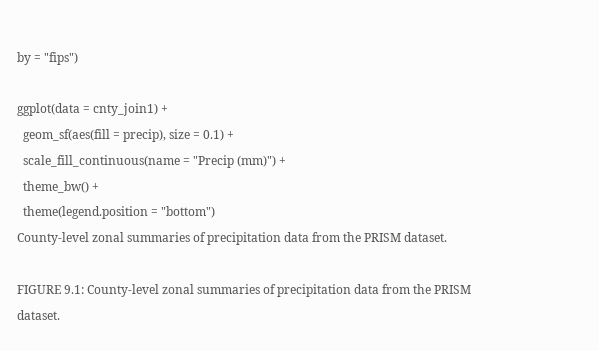by = "fips")

ggplot(data = cnty_join1) +
  geom_sf(aes(fill = precip), size = 0.1) +
  scale_fill_continuous(name = "Precip (mm)") +
  theme_bw() +
  theme(legend.position = "bottom")
County-level zonal summaries of precipitation data from the PRISM dataset.

FIGURE 9.1: County-level zonal summaries of precipitation data from the PRISM dataset.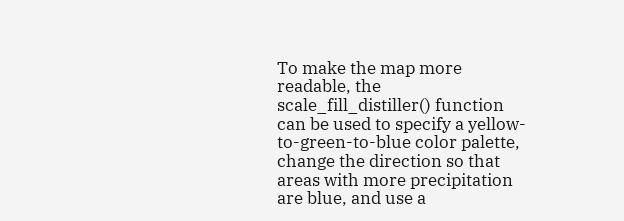To make the map more readable, the scale_fill_distiller() function can be used to specify a yellow-to-green-to-blue color palette, change the direction so that areas with more precipitation are blue, and use a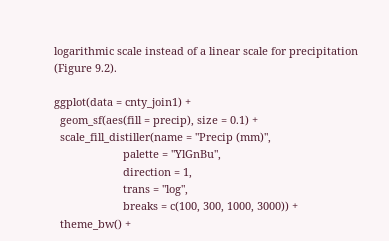logarithmic scale instead of a linear scale for precipitation (Figure 9.2).

ggplot(data = cnty_join1) +
  geom_sf(aes(fill = precip), size = 0.1) +
  scale_fill_distiller(name = "Precip (mm)",
                       palette = "YlGnBu",
                       direction = 1,
                       trans = "log",
                       breaks = c(100, 300, 1000, 3000)) +
  theme_bw() +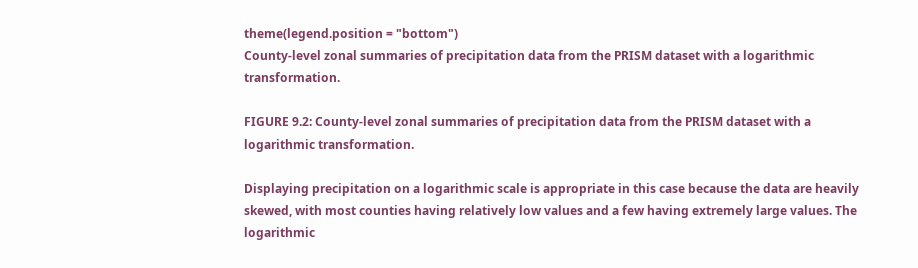theme(legend.position = "bottom")
County-level zonal summaries of precipitation data from the PRISM dataset with a logarithmic transformation.

FIGURE 9.2: County-level zonal summaries of precipitation data from the PRISM dataset with a logarithmic transformation.

Displaying precipitation on a logarithmic scale is appropriate in this case because the data are heavily skewed, with most counties having relatively low values and a few having extremely large values. The logarithmic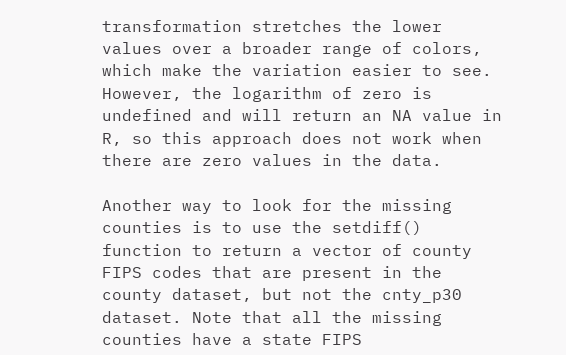transformation stretches the lower values over a broader range of colors, which make the variation easier to see. However, the logarithm of zero is undefined and will return an NA value in R, so this approach does not work when there are zero values in the data.

Another way to look for the missing counties is to use the setdiff() function to return a vector of county FIPS codes that are present in the county dataset, but not the cnty_p30 dataset. Note that all the missing counties have a state FIPS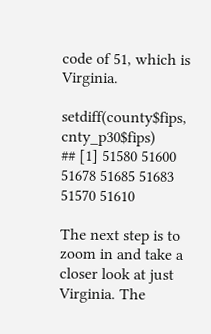code of 51, which is Virginia.

setdiff(county$fips, cnty_p30$fips)
## [1] 51580 51600 51678 51685 51683 51570 51610

The next step is to zoom in and take a closer look at just Virginia. The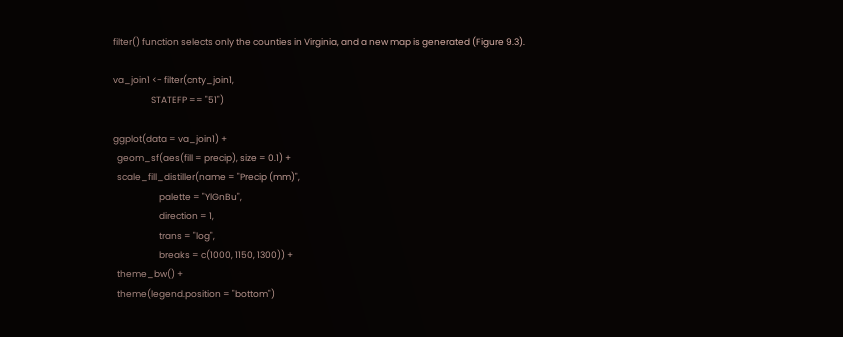filter() function selects only the counties in Virginia, and a new map is generated (Figure 9.3).

va_join1 <- filter(cnty_join1,
                   STATEFP == "51")

ggplot(data = va_join1) +
  geom_sf(aes(fill = precip), size = 0.1) +
  scale_fill_distiller(name = "Precip (mm)",
                       palette = "YlGnBu",
                       direction = 1,
                       trans = "log",
                       breaks = c(1000, 1150, 1300)) +
  theme_bw() +
  theme(legend.position = "bottom")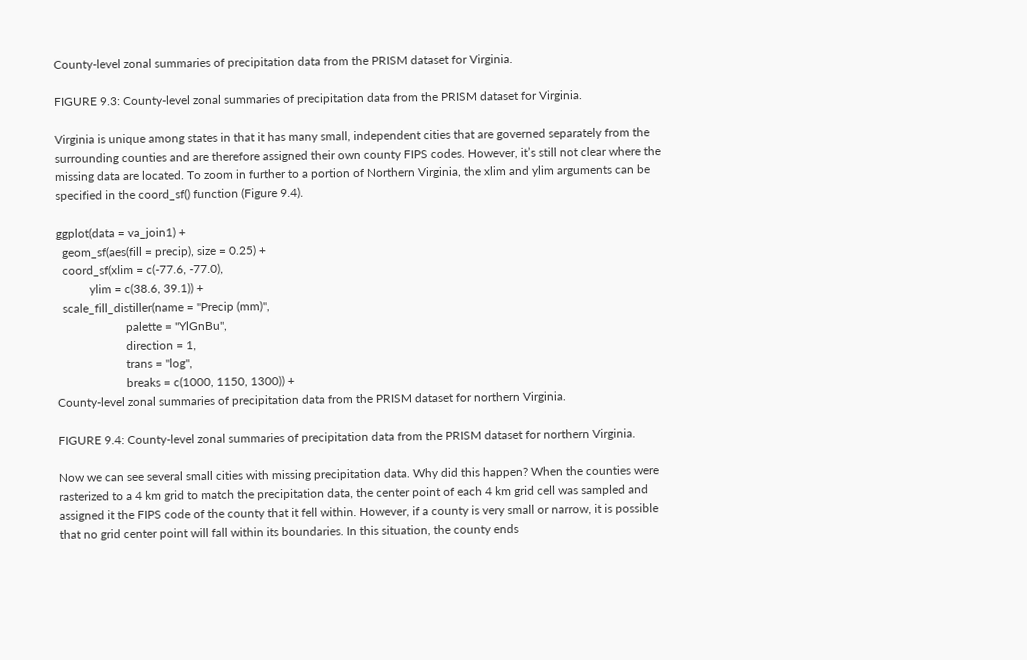County-level zonal summaries of precipitation data from the PRISM dataset for Virginia.

FIGURE 9.3: County-level zonal summaries of precipitation data from the PRISM dataset for Virginia.

Virginia is unique among states in that it has many small, independent cities that are governed separately from the surrounding counties and are therefore assigned their own county FIPS codes. However, it’s still not clear where the missing data are located. To zoom in further to a portion of Northern Virginia, the xlim and ylim arguments can be specified in the coord_sf() function (Figure 9.4).

ggplot(data = va_join1) +
  geom_sf(aes(fill = precip), size = 0.25) +
  coord_sf(xlim = c(-77.6, -77.0),
           ylim = c(38.6, 39.1)) +
  scale_fill_distiller(name = "Precip (mm)",
                       palette = "YlGnBu",
                       direction = 1,
                       trans = "log",
                       breaks = c(1000, 1150, 1300)) +
County-level zonal summaries of precipitation data from the PRISM dataset for northern Virginia.

FIGURE 9.4: County-level zonal summaries of precipitation data from the PRISM dataset for northern Virginia.

Now we can see several small cities with missing precipitation data. Why did this happen? When the counties were rasterized to a 4 km grid to match the precipitation data, the center point of each 4 km grid cell was sampled and assigned it the FIPS code of the county that it fell within. However, if a county is very small or narrow, it is possible that no grid center point will fall within its boundaries. In this situation, the county ends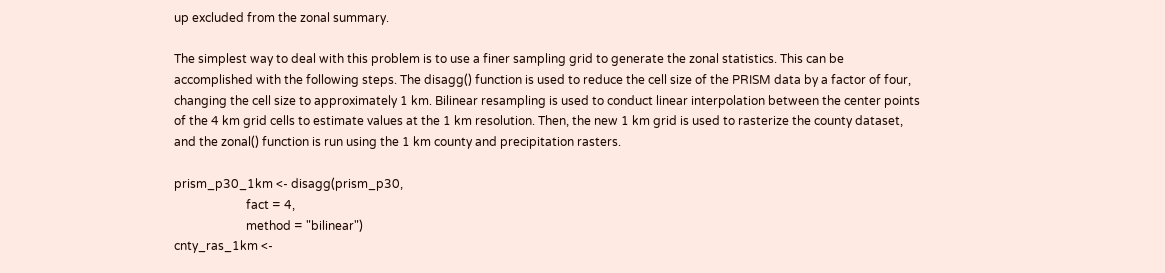up excluded from the zonal summary.

The simplest way to deal with this problem is to use a finer sampling grid to generate the zonal statistics. This can be accomplished with the following steps. The disagg() function is used to reduce the cell size of the PRISM data by a factor of four, changing the cell size to approximately 1 km. Bilinear resampling is used to conduct linear interpolation between the center points of the 4 km grid cells to estimate values at the 1 km resolution. Then, the new 1 km grid is used to rasterize the county dataset, and the zonal() function is run using the 1 km county and precipitation rasters.

prism_p30_1km <- disagg(prism_p30,
                        fact = 4,
                        method = "bilinear")
cnty_ras_1km <-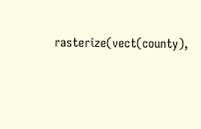rasterize(vect(county),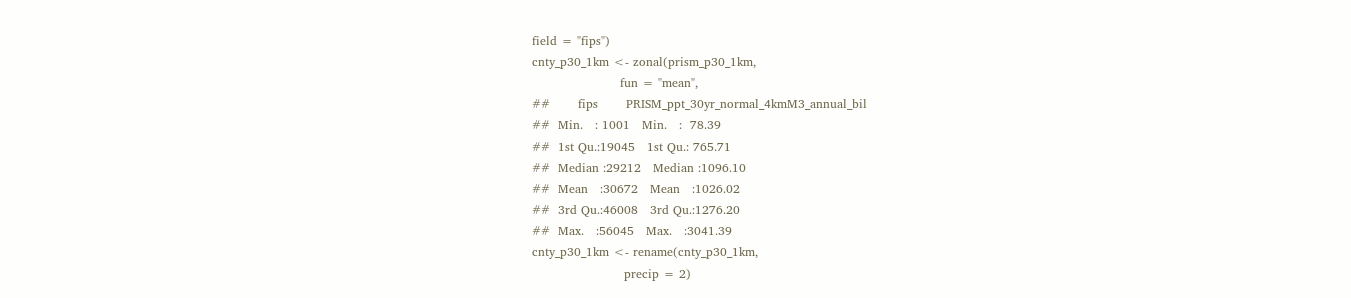field = "fips")
cnty_p30_1km <- zonal(prism_p30_1km,
                      fun = "mean",
##       fips       PRISM_ppt_30yr_normal_4kmM3_annual_bil
##  Min.   : 1001   Min.   :  78.39
##  1st Qu.:19045   1st Qu.: 765.71
##  Median :29212   Median :1096.10
##  Mean   :30672   Mean   :1026.02
##  3rd Qu.:46008   3rd Qu.:1276.20
##  Max.   :56045   Max.   :3041.39
cnty_p30_1km <- rename(cnty_p30_1km,
                       precip = 2)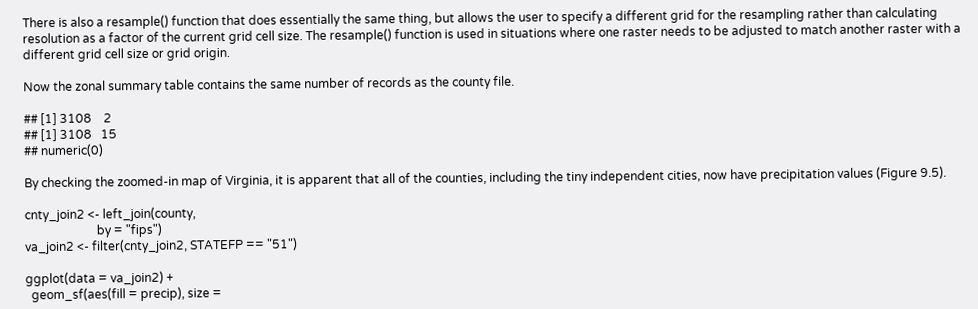There is also a resample() function that does essentially the same thing, but allows the user to specify a different grid for the resampling rather than calculating resolution as a factor of the current grid cell size. The resample() function is used in situations where one raster needs to be adjusted to match another raster with a different grid cell size or grid origin.

Now the zonal summary table contains the same number of records as the county file.

## [1] 3108    2
## [1] 3108   15
## numeric(0)

By checking the zoomed-in map of Virginia, it is apparent that all of the counties, including the tiny independent cities, now have precipitation values (Figure 9.5).

cnty_join2 <- left_join(county,
                        by = "fips")
va_join2 <- filter(cnty_join2, STATEFP == "51")

ggplot(data = va_join2) +
  geom_sf(aes(fill = precip), size =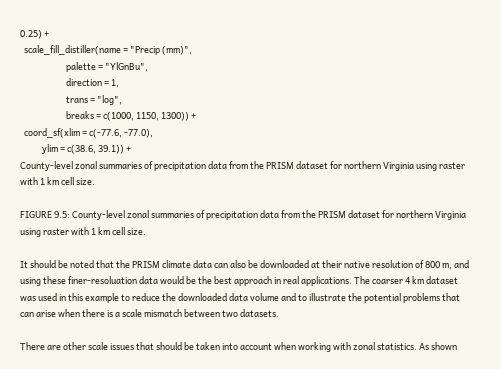0.25) +
  scale_fill_distiller(name = "Precip (mm)",
                       palette = "YlGnBu",
                       direction = 1,
                       trans = "log",
                       breaks = c(1000, 1150, 1300)) +
  coord_sf(xlim = c(-77.6, -77.0),
           ylim = c(38.6, 39.1)) +
County-level zonal summaries of precipitation data from the PRISM dataset for northern Virginia using raster with 1 km cell size.

FIGURE 9.5: County-level zonal summaries of precipitation data from the PRISM dataset for northern Virginia using raster with 1 km cell size.

It should be noted that the PRISM climate data can also be downloaded at their native resolution of 800 m, and using these finer-resoluation data would be the best approach in real applications. The coarser 4 km dataset was used in this example to reduce the downloaded data volume and to illustrate the potential problems that can arise when there is a scale mismatch between two datasets.

There are other scale issues that should be taken into account when working with zonal statistics. As shown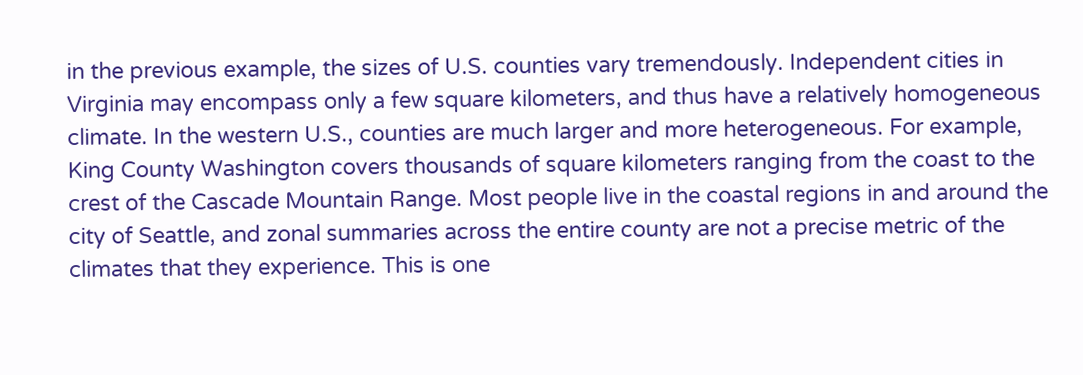in the previous example, the sizes of U.S. counties vary tremendously. Independent cities in Virginia may encompass only a few square kilometers, and thus have a relatively homogeneous climate. In the western U.S., counties are much larger and more heterogeneous. For example, King County Washington covers thousands of square kilometers ranging from the coast to the crest of the Cascade Mountain Range. Most people live in the coastal regions in and around the city of Seattle, and zonal summaries across the entire county are not a precise metric of the climates that they experience. This is one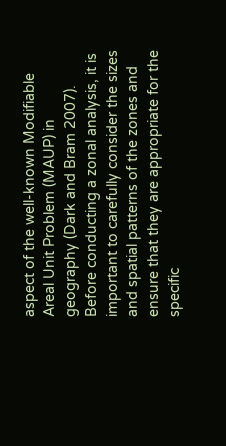aspect of the well-known Modifiable Areal Unit Problem (MAUP) in geography (Dark and Bram 2007). Before conducting a zonal analysis, it is important to carefully consider the sizes and spatial patterns of the zones and ensure that they are appropriate for the specific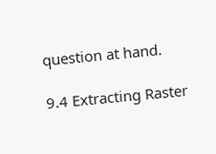question at hand.

9.4 Extracting Raster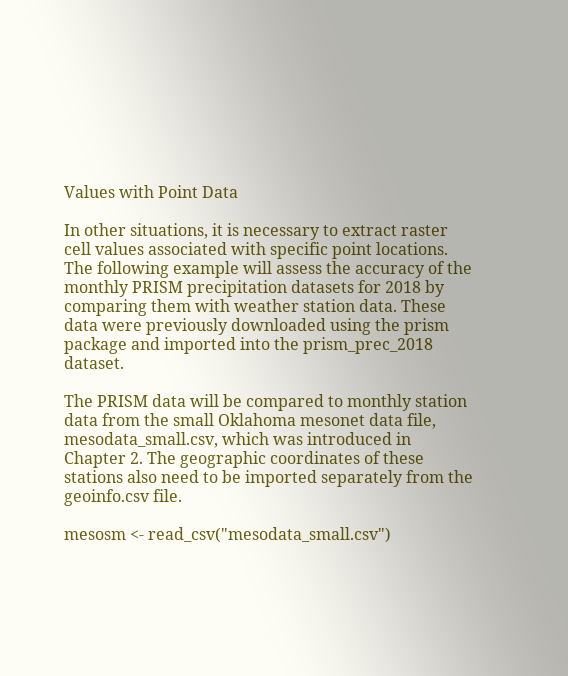Values with Point Data

In other situations, it is necessary to extract raster cell values associated with specific point locations. The following example will assess the accuracy of the monthly PRISM precipitation datasets for 2018 by comparing them with weather station data. These data were previously downloaded using the prism package and imported into the prism_prec_2018 dataset.

The PRISM data will be compared to monthly station data from the small Oklahoma mesonet data file, mesodata_small.csv, which was introduced in Chapter 2. The geographic coordinates of these stations also need to be imported separately from the geoinfo.csv file.

mesosm <- read_csv("mesodata_small.csv")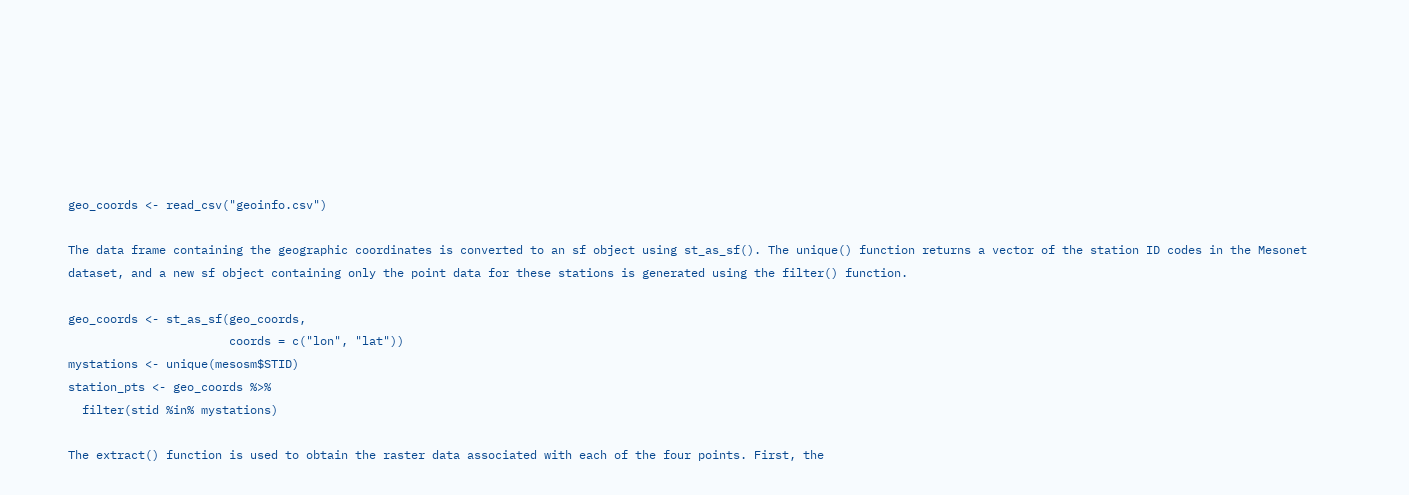geo_coords <- read_csv("geoinfo.csv")

The data frame containing the geographic coordinates is converted to an sf object using st_as_sf(). The unique() function returns a vector of the station ID codes in the Mesonet dataset, and a new sf object containing only the point data for these stations is generated using the filter() function.

geo_coords <- st_as_sf(geo_coords,
                       coords = c("lon", "lat"))
mystations <- unique(mesosm$STID)
station_pts <- geo_coords %>%
  filter(stid %in% mystations)

The extract() function is used to obtain the raster data associated with each of the four points. First, the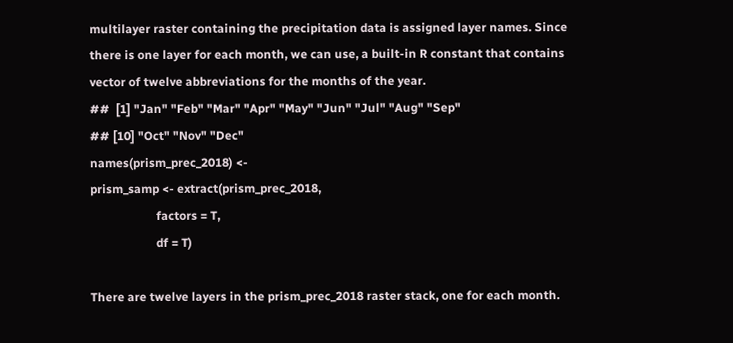multilayer raster containing the precipitation data is assigned layer names. Since there is one layer for each month, we can use, a built-in R constant that contains vector of twelve abbreviations for the months of the year.
##  [1] "Jan" "Feb" "Mar" "Apr" "May" "Jun" "Jul" "Aug" "Sep"
## [10] "Oct" "Nov" "Dec"
names(prism_prec_2018) <-
prism_samp <- extract(prism_prec_2018,
                      factors = T,
                      df = T)

There are twelve layers in the prism_prec_2018 raster stack, one for each month.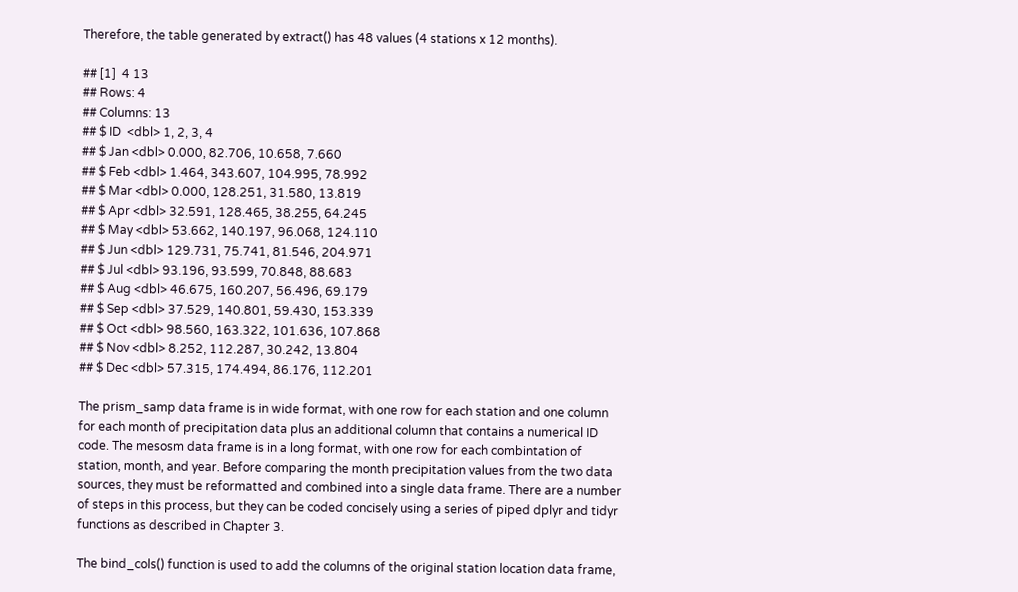Therefore, the table generated by extract() has 48 values (4 stations x 12 months).

## [1]  4 13
## Rows: 4
## Columns: 13
## $ ID  <dbl> 1, 2, 3, 4
## $ Jan <dbl> 0.000, 82.706, 10.658, 7.660
## $ Feb <dbl> 1.464, 343.607, 104.995, 78.992
## $ Mar <dbl> 0.000, 128.251, 31.580, 13.819
## $ Apr <dbl> 32.591, 128.465, 38.255, 64.245
## $ May <dbl> 53.662, 140.197, 96.068, 124.110
## $ Jun <dbl> 129.731, 75.741, 81.546, 204.971
## $ Jul <dbl> 93.196, 93.599, 70.848, 88.683
## $ Aug <dbl> 46.675, 160.207, 56.496, 69.179
## $ Sep <dbl> 37.529, 140.801, 59.430, 153.339
## $ Oct <dbl> 98.560, 163.322, 101.636, 107.868
## $ Nov <dbl> 8.252, 112.287, 30.242, 13.804
## $ Dec <dbl> 57.315, 174.494, 86.176, 112.201

The prism_samp data frame is in wide format, with one row for each station and one column for each month of precipitation data plus an additional column that contains a numerical ID code. The mesosm data frame is in a long format, with one row for each combintation of station, month, and year. Before comparing the month precipitation values from the two data sources, they must be reformatted and combined into a single data frame. There are a number of steps in this process, but they can be coded concisely using a series of piped dplyr and tidyr functions as described in Chapter 3.

The bind_cols() function is used to add the columns of the original station location data frame,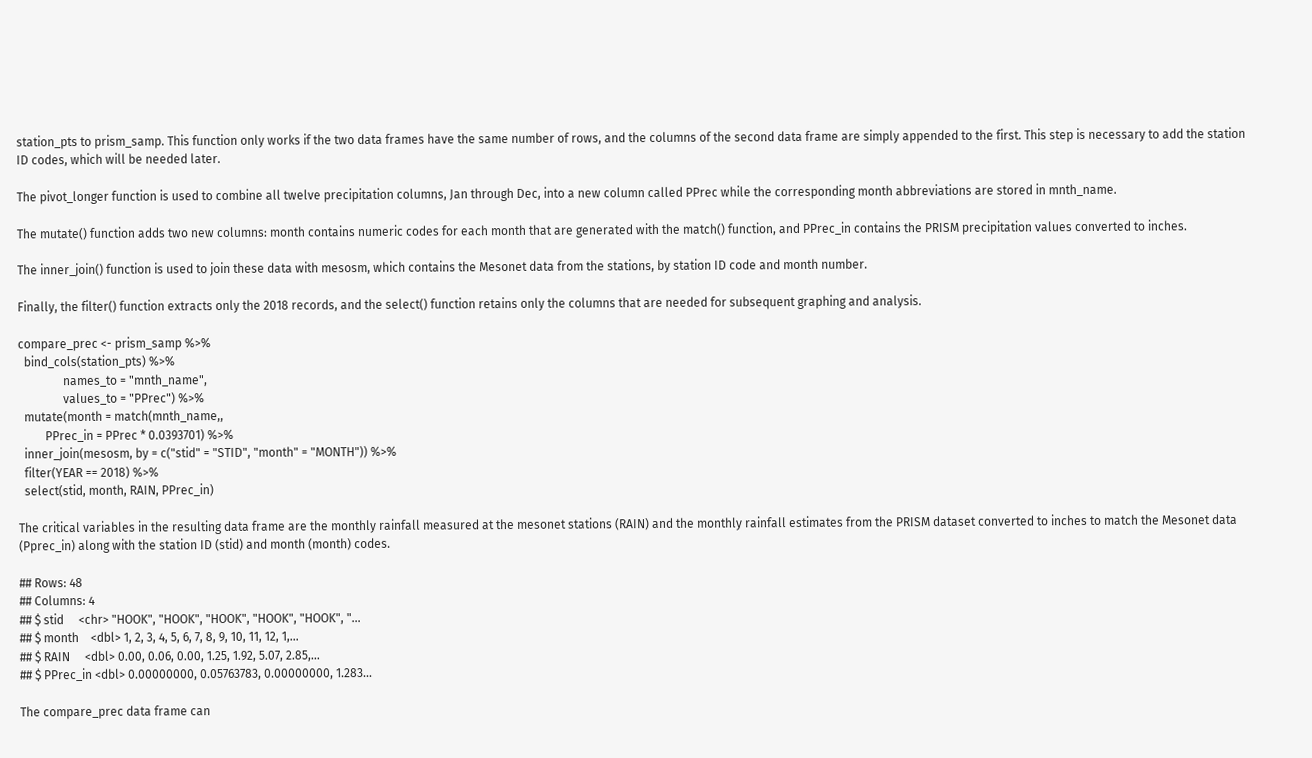station_pts to prism_samp. This function only works if the two data frames have the same number of rows, and the columns of the second data frame are simply appended to the first. This step is necessary to add the station ID codes, which will be needed later.

The pivot_longer function is used to combine all twelve precipitation columns, Jan through Dec, into a new column called PPrec while the corresponding month abbreviations are stored in mnth_name.

The mutate() function adds two new columns: month contains numeric codes for each month that are generated with the match() function, and PPrec_in contains the PRISM precipitation values converted to inches.

The inner_join() function is used to join these data with mesosm, which contains the Mesonet data from the stations, by station ID code and month number.

Finally, the filter() function extracts only the 2018 records, and the select() function retains only the columns that are needed for subsequent graphing and analysis.

compare_prec <- prism_samp %>%
  bind_cols(station_pts) %>%
               names_to = "mnth_name",
               values_to = "PPrec") %>%
  mutate(month = match(mnth_name,,
         PPrec_in = PPrec * 0.0393701) %>%
  inner_join(mesosm, by = c("stid" = "STID", "month" = "MONTH")) %>%
  filter(YEAR == 2018) %>%
  select(stid, month, RAIN, PPrec_in)

The critical variables in the resulting data frame are the monthly rainfall measured at the mesonet stations (RAIN) and the monthly rainfall estimates from the PRISM dataset converted to inches to match the Mesonet data (Pprec_in) along with the station ID (stid) and month (month) codes.

## Rows: 48
## Columns: 4
## $ stid     <chr> "HOOK", "HOOK", "HOOK", "HOOK", "HOOK", "…
## $ month    <dbl> 1, 2, 3, 4, 5, 6, 7, 8, 9, 10, 11, 12, 1,…
## $ RAIN     <dbl> 0.00, 0.06, 0.00, 1.25, 1.92, 5.07, 2.85,…
## $ PPrec_in <dbl> 0.00000000, 0.05763783, 0.00000000, 1.283…

The compare_prec data frame can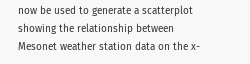now be used to generate a scatterplot showing the relationship between Mesonet weather station data on the x-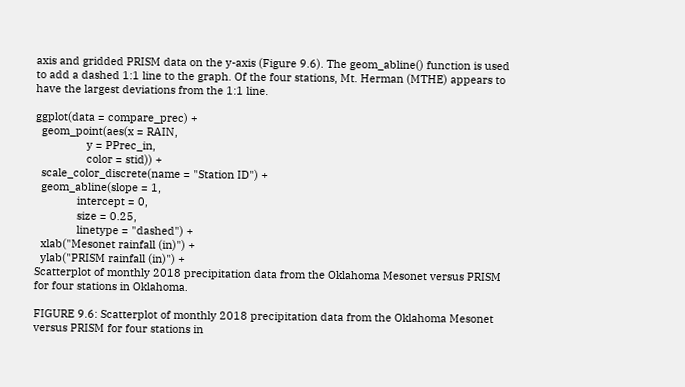axis and gridded PRISM data on the y-axis (Figure 9.6). The geom_abline() function is used to add a dashed 1:1 line to the graph. Of the four stations, Mt. Herman (MTHE) appears to have the largest deviations from the 1:1 line.

ggplot(data = compare_prec) +
  geom_point(aes(x = RAIN,
                 y = PPrec_in,
                 color = stid)) +
  scale_color_discrete(name = "Station ID") +
  geom_abline(slope = 1,
              intercept = 0,
              size = 0.25,
              linetype = "dashed") +
  xlab("Mesonet rainfall (in)") +
  ylab("PRISM rainfall (in)") +
Scatterplot of monthly 2018 precipitation data from the Oklahoma Mesonet versus PRISM for four stations in Oklahoma.

FIGURE 9.6: Scatterplot of monthly 2018 precipitation data from the Oklahoma Mesonet versus PRISM for four stations in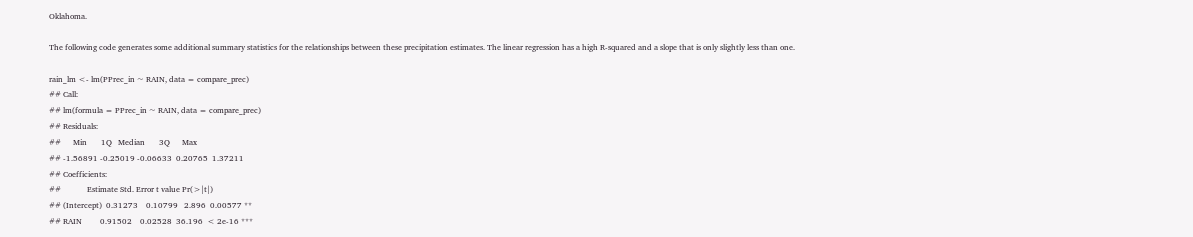Oklahoma.

The following code generates some additional summary statistics for the relationships between these precipitation estimates. The linear regression has a high R-squared and a slope that is only slightly less than one.

rain_lm <- lm(PPrec_in ~ RAIN, data = compare_prec)
## Call:
## lm(formula = PPrec_in ~ RAIN, data = compare_prec)
## Residuals:
##      Min       1Q   Median       3Q      Max
## -1.56891 -0.25019 -0.06633  0.20765  1.37211
## Coefficients:
##             Estimate Std. Error t value Pr(>|t|)
## (Intercept)  0.31273    0.10799   2.896  0.00577 **
## RAIN         0.91502    0.02528  36.196  < 2e-16 ***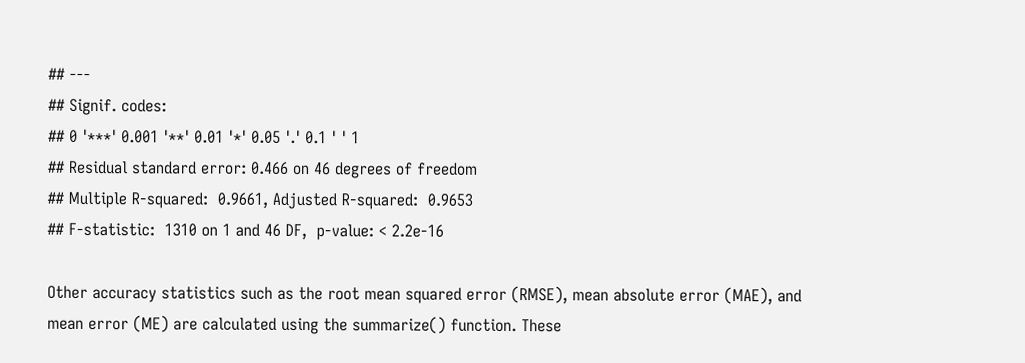## ---
## Signif. codes:
## 0 '***' 0.001 '**' 0.01 '*' 0.05 '.' 0.1 ' ' 1
## Residual standard error: 0.466 on 46 degrees of freedom
## Multiple R-squared:  0.9661, Adjusted R-squared:  0.9653
## F-statistic:  1310 on 1 and 46 DF,  p-value: < 2.2e-16

Other accuracy statistics such as the root mean squared error (RMSE), mean absolute error (MAE), and mean error (ME) are calculated using the summarize() function. These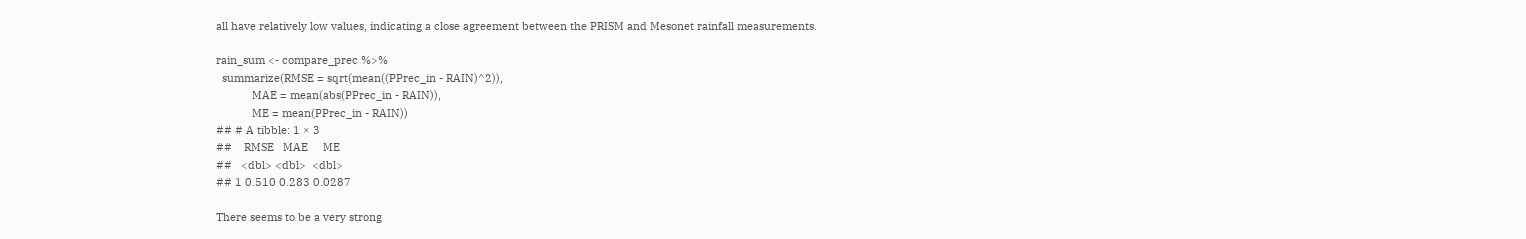all have relatively low values, indicating a close agreement between the PRISM and Mesonet rainfall measurements.

rain_sum <- compare_prec %>%
  summarize(RMSE = sqrt(mean((PPrec_in - RAIN)^2)),
            MAE = mean(abs(PPrec_in - RAIN)),
            ME = mean(PPrec_in - RAIN))
## # A tibble: 1 × 3
##    RMSE   MAE     ME
##   <dbl> <dbl>  <dbl>
## 1 0.510 0.283 0.0287

There seems to be a very strong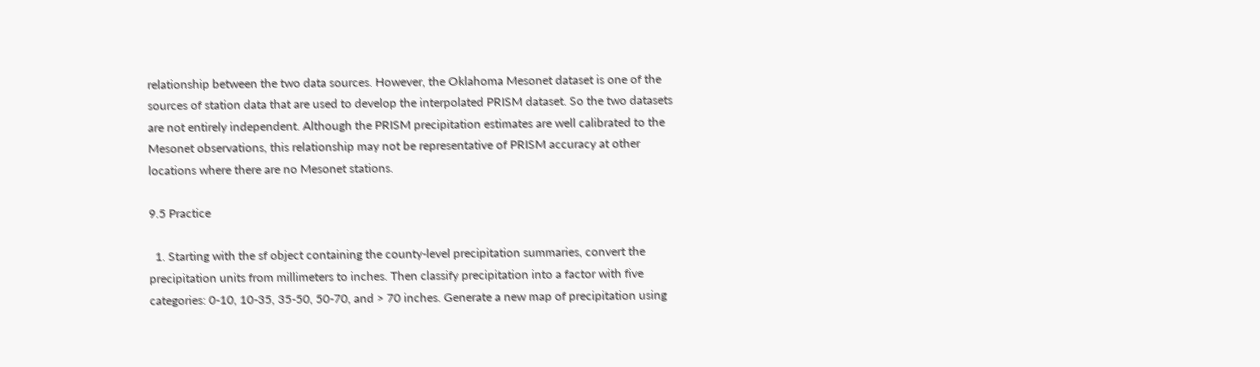relationship between the two data sources. However, the Oklahoma Mesonet dataset is one of the sources of station data that are used to develop the interpolated PRISM dataset. So the two datasets are not entirely independent. Although the PRISM precipitation estimates are well calibrated to the Mesonet observations, this relationship may not be representative of PRISM accuracy at other locations where there are no Mesonet stations.

9.5 Practice

  1. Starting with the sf object containing the county-level precipitation summaries, convert the precipitation units from millimeters to inches. Then classify precipitation into a factor with five categories: 0-10, 10-35, 35-50, 50-70, and > 70 inches. Generate a new map of precipitation using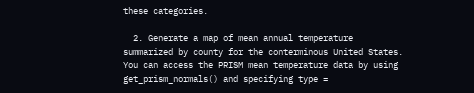these categories.

  2. Generate a map of mean annual temperature summarized by county for the conterminous United States. You can access the PRISM mean temperature data by using get_prism_normals() and specifying type =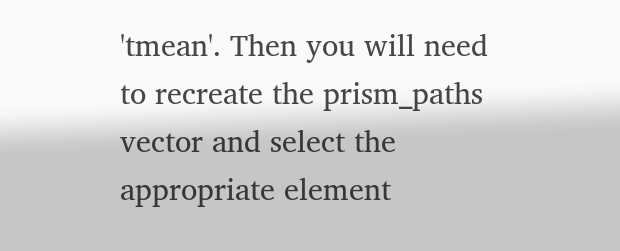'tmean'. Then you will need to recreate the prism_paths vector and select the appropriate element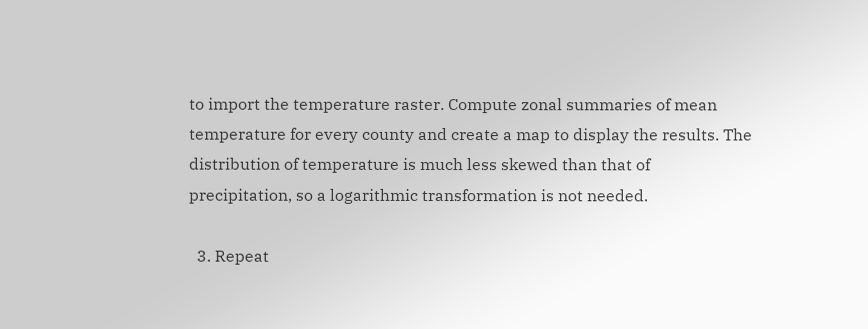to import the temperature raster. Compute zonal summaries of mean temperature for every county and create a map to display the results. The distribution of temperature is much less skewed than that of precipitation, so a logarithmic transformation is not needed.

  3. Repeat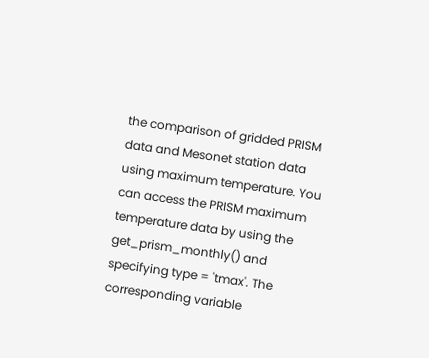the comparison of gridded PRISM data and Mesonet station data using maximum temperature. You can access the PRISM maximum temperature data by using the get_prism_monthly() and specifying type = 'tmax'. The corresponding variable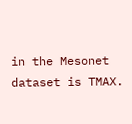in the Mesonet dataset is TMAX.